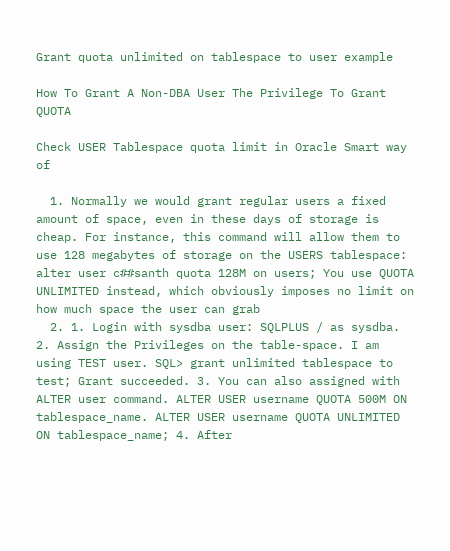Grant quota unlimited on tablespace to user example

How To Grant A Non-DBA User The Privilege To Grant QUOTA

Check USER Tablespace quota limit in Oracle Smart way of

  1. Normally we would grant regular users a fixed amount of space, even in these days of storage is cheap. For instance, this command will allow them to use 128 megabytes of storage on the USERS tablespace: alter user c##santh quota 128M on users; You use QUOTA UNLIMITED instead, which obviously imposes no limit on how much space the user can grab
  2. 1. Login with sysdba user: SQLPLUS / as sysdba. 2. Assign the Privileges on the table-space. I am using TEST user. SQL> grant unlimited tablespace to test; Grant succeeded. 3. You can also assigned with ALTER user command. ALTER USER username QUOTA 500M ON tablespace_name. ALTER USER username QUOTA UNLIMITED ON tablespace_name; 4. After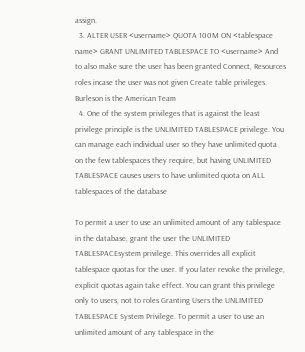assign.
  3. ALTER USER <username> QUOTA 100M ON <tablespace name> GRANT UNLIMITED TABLESPACE TO <username> And to also make sure the user has been granted Connect, Resources roles incase the user was not given Create table privileges. Burleson is the American Team
  4. One of the system privileges that is against the least privilege principle is the UNLIMITED TABLESPACE privilege. You can manage each individual user so they have unlimited quota on the few tablespaces they require, but having UNLIMITED TABLESPACE causes users to have unlimited quota on ALL tablespaces of the database

To permit a user to use an unlimited amount of any tablespace in the database, grant the user the UNLIMITED TABLESPACEsystem privilege. This overrides all explicit tablespace quotas for the user. If you later revoke the privilege, explicit quotas again take effect. You can grant this privilege only to users, not to roles Granting Users the UNLIMITED TABLESPACE System Privilege. To permit a user to use an unlimited amount of any tablespace in the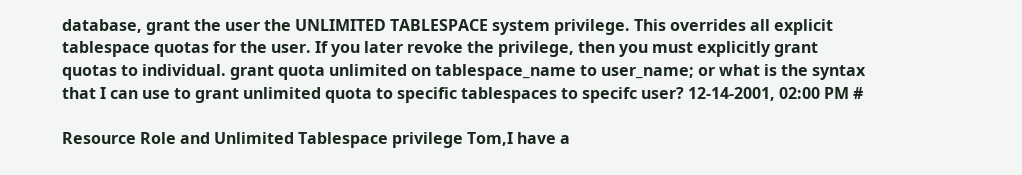database, grant the user the UNLIMITED TABLESPACE system privilege. This overrides all explicit tablespace quotas for the user. If you later revoke the privilege, then you must explicitly grant quotas to individual. grant quota unlimited on tablespace_name to user_name; or what is the syntax that I can use to grant unlimited quota to specific tablespaces to specifc user? 12-14-2001, 02:00 PM #

Resource Role and Unlimited Tablespace privilege Tom,I have a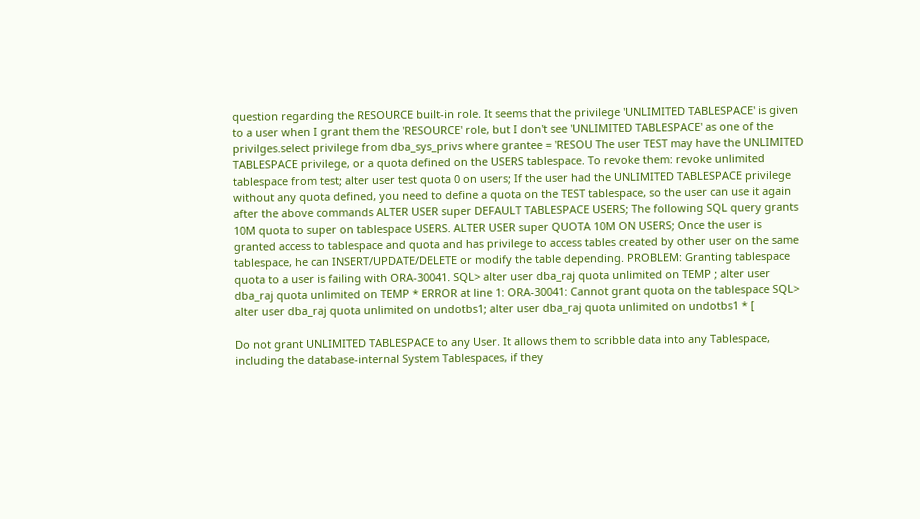question regarding the RESOURCE built-in role. It seems that the privilege 'UNLIMITED TABLESPACE' is given to a user when I grant them the 'RESOURCE' role, but I don't see 'UNLIMITED TABLESPACE' as one of the privilges.select privilege from dba_sys_privs where grantee = 'RESOU The user TEST may have the UNLIMITED TABLESPACE privilege, or a quota defined on the USERS tablespace. To revoke them: revoke unlimited tablespace from test; alter user test quota 0 on users; If the user had the UNLIMITED TABLESPACE privilege without any quota defined, you need to define a quota on the TEST tablespace, so the user can use it again after the above commands ALTER USER super DEFAULT TABLESPACE USERS; The following SQL query grants 10M quota to super on tablespace USERS. ALTER USER super QUOTA 10M ON USERS; Once the user is granted access to tablespace and quota and has privilege to access tables created by other user on the same tablespace, he can INSERT/UPDATE/DELETE or modify the table depending. PROBLEM: Granting tablespace quota to a user is failing with ORA-30041. SQL> alter user dba_raj quota unlimited on TEMP ; alter user dba_raj quota unlimited on TEMP * ERROR at line 1: ORA-30041: Cannot grant quota on the tablespace SQL> alter user dba_raj quota unlimited on undotbs1; alter user dba_raj quota unlimited on undotbs1 * [

Do not grant UNLIMITED TABLESPACE to any User. It allows them to scribble data into any Tablespace, including the database-internal System Tablespaces, if they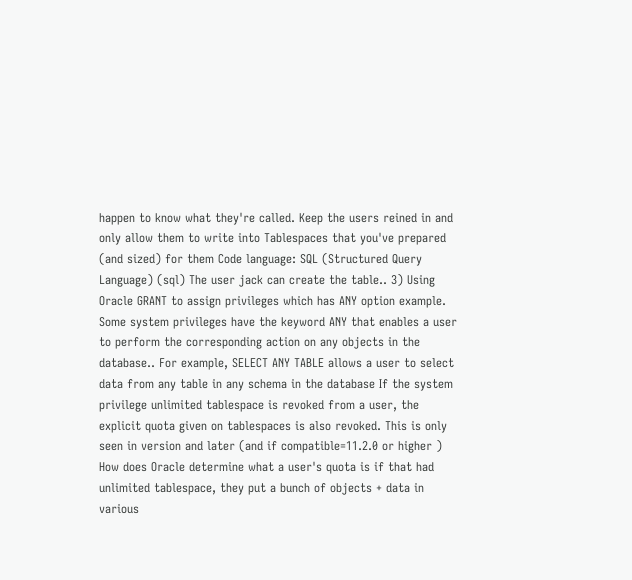happen to know what they're called. Keep the users reined in and only allow them to write into Tablespaces that you've prepared (and sized) for them Code language: SQL (Structured Query Language) (sql) The user jack can create the table.. 3) Using Oracle GRANT to assign privileges which has ANY option example. Some system privileges have the keyword ANY that enables a user to perform the corresponding action on any objects in the database.. For example, SELECT ANY TABLE allows a user to select data from any table in any schema in the database If the system privilege unlimited tablespace is revoked from a user, the explicit quota given on tablespaces is also revoked. This is only seen in version and later (and if compatible=11.2.0 or higher ) How does Oracle determine what a user's quota is if that had unlimited tablespace, they put a bunch of objects + data in various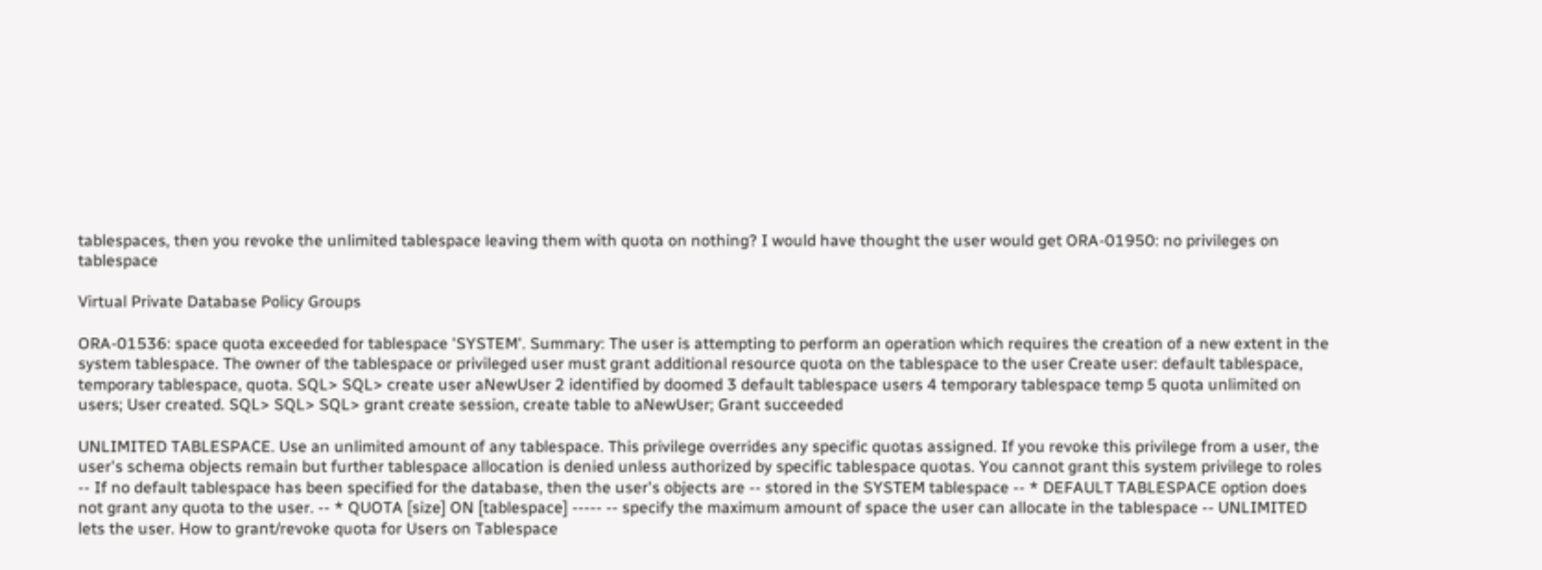tablespaces, then you revoke the unlimited tablespace leaving them with quota on nothing? I would have thought the user would get ORA-01950: no privileges on tablespace

Virtual Private Database Policy Groups

ORA-01536: space quota exceeded for tablespace 'SYSTEM'. Summary: The user is attempting to perform an operation which requires the creation of a new extent in the system tablespace. The owner of the tablespace or privileged user must grant additional resource quota on the tablespace to the user Create user: default tablespace, temporary tablespace, quota. SQL> SQL> create user aNewUser 2 identified by doomed 3 default tablespace users 4 temporary tablespace temp 5 quota unlimited on users; User created. SQL> SQL> SQL> grant create session, create table to aNewUser; Grant succeeded

UNLIMITED TABLESPACE. Use an unlimited amount of any tablespace. This privilege overrides any specific quotas assigned. If you revoke this privilege from a user, the user's schema objects remain but further tablespace allocation is denied unless authorized by specific tablespace quotas. You cannot grant this system privilege to roles -- If no default tablespace has been specified for the database, then the user's objects are -- stored in the SYSTEM tablespace -- * DEFAULT TABLESPACE option does not grant any quota to the user. -- * QUOTA [size] ON [tablespace] ----- -- specify the maximum amount of space the user can allocate in the tablespace -- UNLIMITED lets the user. How to grant/revoke quota for Users on Tablespace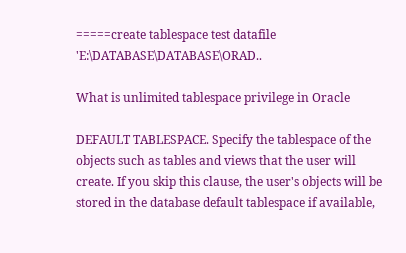=====create tablespace test datafile 'E:\DATABASE\DATABASE\ORAD..

What is unlimited tablespace privilege in Oracle

DEFAULT TABLESPACE. Specify the tablespace of the objects such as tables and views that the user will create. If you skip this clause, the user's objects will be stored in the database default tablespace if available,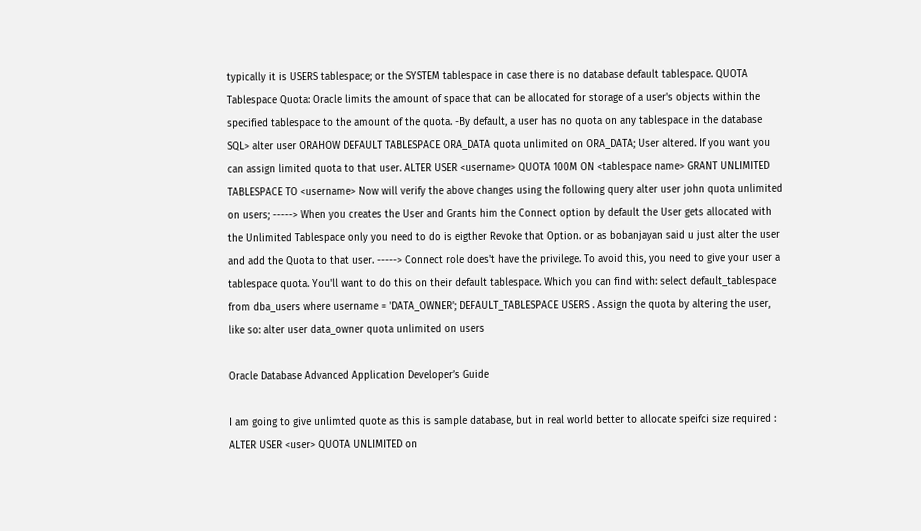typically it is USERS tablespace; or the SYSTEM tablespace in case there is no database default tablespace. QUOTA Tablespace Quota: Oracle limits the amount of space that can be allocated for storage of a user's objects within the specified tablespace to the amount of the quota. -By default, a user has no quota on any tablespace in the database SQL> alter user ORAHOW DEFAULT TABLESPACE ORA_DATA quota unlimited on ORA_DATA; User altered. If you want you can assign limited quota to that user. ALTER USER <username> QUOTA 100M ON <tablespace name> GRANT UNLIMITED TABLESPACE TO <username> Now will verify the above changes using the following query alter user john quota unlimited on users; -----> When you creates the User and Grants him the Connect option by default the User gets allocated with the Unlimited Tablespace only you need to do is eigther Revoke that Option. or as bobanjayan said u just alter the user and add the Quota to that user. -----> Connect role does't have the privilege. To avoid this, you need to give your user a tablespace quota. You'll want to do this on their default tablespace. Which you can find with: select default_tablespace from dba_users where username = 'DATA_OWNER'; DEFAULT_TABLESPACE USERS . Assign the quota by altering the user, like so: alter user data_owner quota unlimited on users

Oracle Database Advanced Application Developer’s Guide

I am going to give unlimted quote as this is sample database, but in real world better to allocate speifci size required : ALTER USER <user> QUOTA UNLIMITED on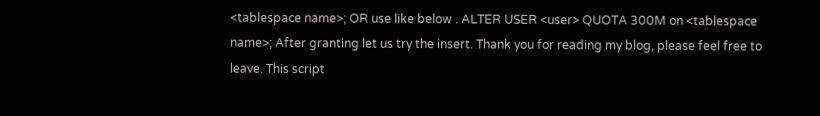<tablespace name>; OR use like below . ALTER USER <user> QUOTA 300M on <tablespace name>; After granting let us try the insert. Thank you for reading my blog, please feel free to leave. This script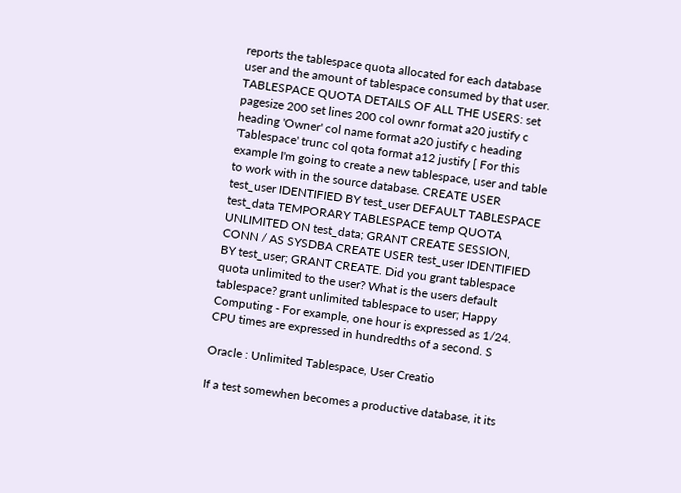reports the tablespace quota allocated for each database user and the amount of tablespace consumed by that user. TABLESPACE QUOTA DETAILS OF ALL THE USERS: set pagesize 200 set lines 200 col ownr format a20 justify c heading 'Owner' col name format a20 justify c heading 'Tablespace' trunc col qota format a12 justify [ For this example I'm going to create a new tablespace, user and table to work with in the source database. CREATE USER test_user IDENTIFIED BY test_user DEFAULT TABLESPACE test_data TEMPORARY TABLESPACE temp QUOTA UNLIMITED ON test_data; GRANT CREATE SESSION, CONN / AS SYSDBA CREATE USER test_user IDENTIFIED BY test_user; GRANT CREATE. Did you grant tablespace quota unlimited to the user? What is the users default tablespace? grant unlimited tablespace to user; Happy Computing - For example, one hour is expressed as 1/24. CPU times are expressed in hundredths of a second. S

Oracle : Unlimited Tablespace, User Creatio

If a test somewhen becomes a productive database, it its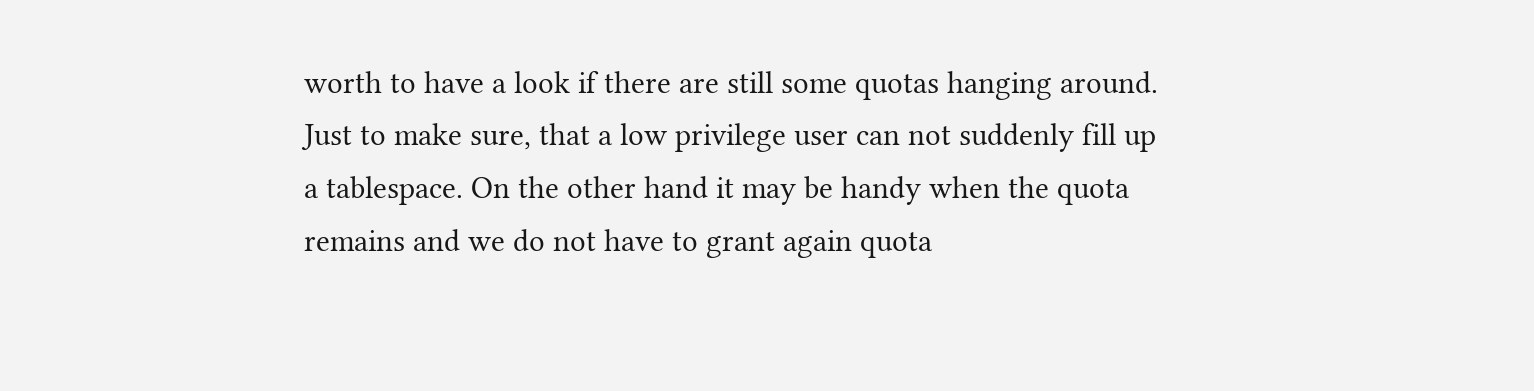worth to have a look if there are still some quotas hanging around. Just to make sure, that a low privilege user can not suddenly fill up a tablespace. On the other hand it may be handy when the quota remains and we do not have to grant again quota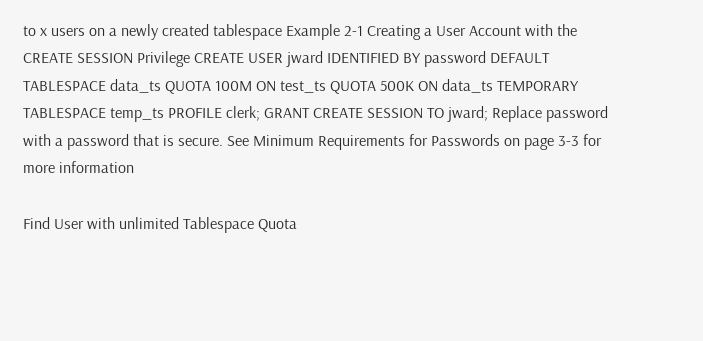to x users on a newly created tablespace Example 2-1 Creating a User Account with the CREATE SESSION Privilege CREATE USER jward IDENTIFIED BY password DEFAULT TABLESPACE data_ts QUOTA 100M ON test_ts QUOTA 500K ON data_ts TEMPORARY TABLESPACE temp_ts PROFILE clerk; GRANT CREATE SESSION TO jward; Replace password with a password that is secure. See Minimum Requirements for Passwords on page 3-3 for more information

Find User with unlimited Tablespace Quota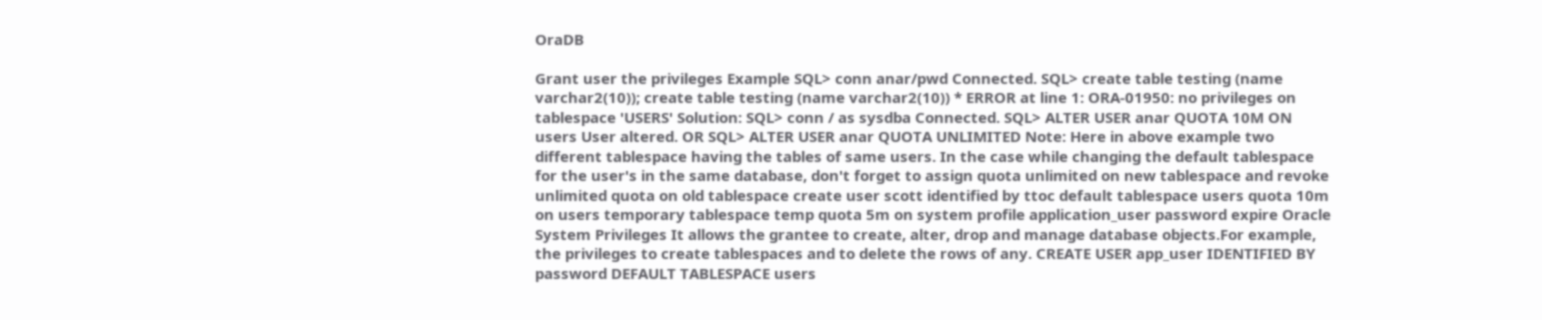OraDB

Grant user the privileges Example SQL> conn anar/pwd Connected. SQL> create table testing (name varchar2(10)); create table testing (name varchar2(10)) * ERROR at line 1: ORA-01950: no privileges on tablespace 'USERS' Solution: SQL> conn / as sysdba Connected. SQL> ALTER USER anar QUOTA 10M ON users User altered. OR SQL> ALTER USER anar QUOTA UNLIMITED Note: Here in above example two different tablespace having the tables of same users. In the case while changing the default tablespace for the user's in the same database, don't forget to assign quota unlimited on new tablespace and revoke unlimited quota on old tablespace create user scott identified by ttoc default tablespace users quota 10m on users temporary tablespace temp quota 5m on system profile application_user password expire Oracle System Privileges It allows the grantee to create, alter, drop and manage database objects.For example, the privileges to create tablespaces and to delete the rows of any. CREATE USER app_user IDENTIFIED BY password DEFAULT TABLESPACE users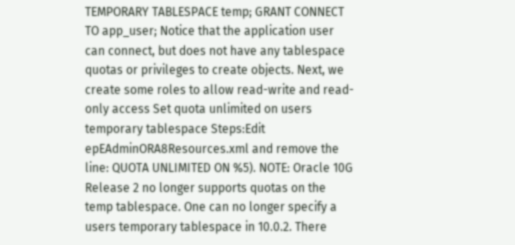TEMPORARY TABLESPACE temp; GRANT CONNECT TO app_user; Notice that the application user can connect, but does not have any tablespace quotas or privileges to create objects. Next, we create some roles to allow read-write and read-only access Set quota unlimited on users temporary tablespace Steps:Edit epEAdminORA8Resources.xml and remove the line: QUOTA UNLIMITED ON %5). NOTE: Oracle 10G Release 2 no longer supports quotas on the temp tablespace. One can no longer specify a users temporary tablespace in 10.0.2. There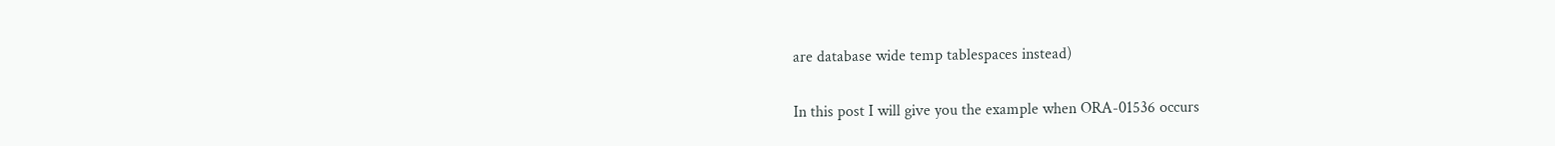are database wide temp tablespaces instead)

In this post I will give you the example when ORA-01536 occurs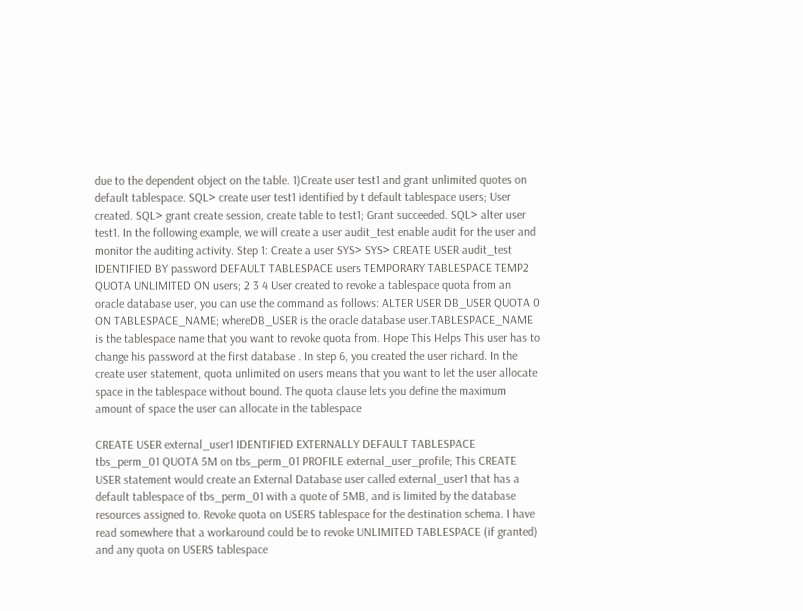due to the dependent object on the table. 1)Create user test1 and grant unlimited quotes on default tablespace. SQL> create user test1 identified by t default tablespace users; User created. SQL> grant create session, create table to test1; Grant succeeded. SQL> alter user test1. In the following example, we will create a user audit_test enable audit for the user and monitor the auditing activity. Step 1: Create a user SYS> SYS> CREATE USER audit_test IDENTIFIED BY password DEFAULT TABLESPACE users TEMPORARY TABLESPACE TEMP2 QUOTA UNLIMITED ON users; 2 3 4 User created to revoke a tablespace quota from an oracle database user, you can use the command as follows: ALTER USER DB_USER QUOTA 0 ON TABLESPACE_NAME; whereDB_USER is the oracle database user.TABLESPACE_NAME is the tablespace name that you want to revoke quota from. Hope This Helps This user has to change his password at the first database . In step 6, you created the user richard. In the create user statement, quota unlimited on users means that you want to let the user allocate space in the tablespace without bound. The quota clause lets you define the maximum amount of space the user can allocate in the tablespace

CREATE USER external_user1 IDENTIFIED EXTERNALLY DEFAULT TABLESPACE tbs_perm_01 QUOTA 5M on tbs_perm_01 PROFILE external_user_profile; This CREATE USER statement would create an External Database user called external_user1 that has a default tablespace of tbs_perm_01 with a quote of 5MB, and is limited by the database resources assigned to. Revoke quota on USERS tablespace for the destination schema. I have read somewhere that a workaround could be to revoke UNLIMITED TABLESPACE (if granted) and any quota on USERS tablespace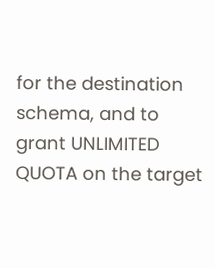for the destination schema, and to grant UNLIMITED QUOTA on the target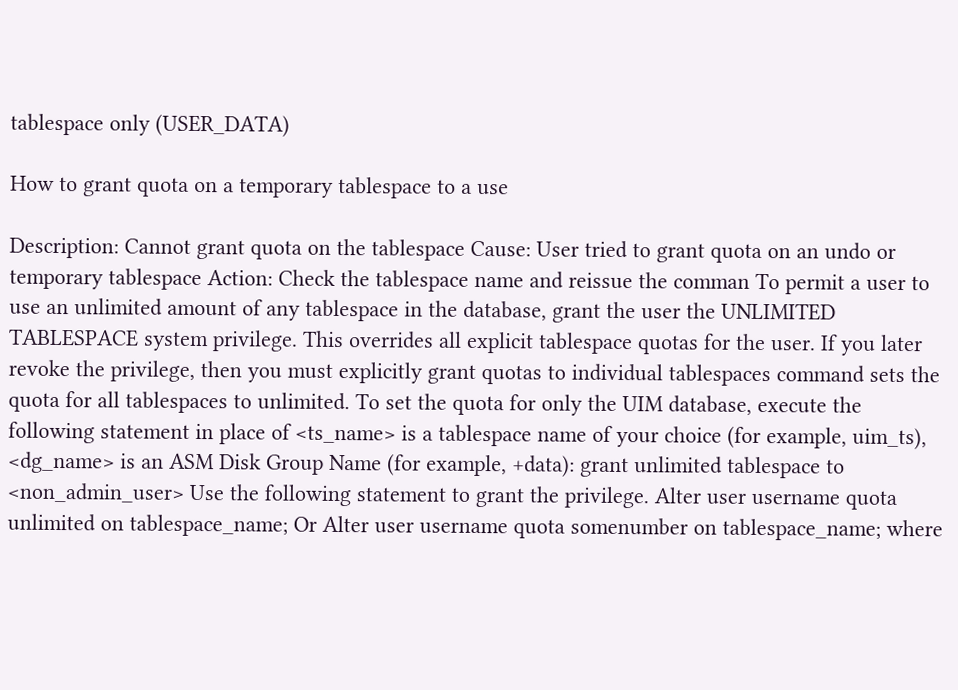tablespace only (USER_DATA)

How to grant quota on a temporary tablespace to a use

Description: Cannot grant quota on the tablespace Cause: User tried to grant quota on an undo or temporary tablespace Action: Check the tablespace name and reissue the comman To permit a user to use an unlimited amount of any tablespace in the database, grant the user the UNLIMITED TABLESPACE system privilege. This overrides all explicit tablespace quotas for the user. If you later revoke the privilege, then you must explicitly grant quotas to individual tablespaces command sets the quota for all tablespaces to unlimited. To set the quota for only the UIM database, execute the following statement in place of <ts_name> is a tablespace name of your choice (for example, uim_ts), <dg_name> is an ASM Disk Group Name (for example, +data): grant unlimited tablespace to <non_admin_user> Use the following statement to grant the privilege. Alter user username quota unlimited on tablespace_name; Or Alter user username quota somenumber on tablespace_name; where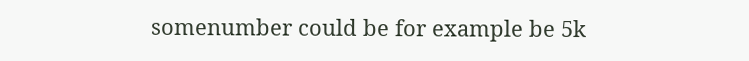somenumber could be for example be 5k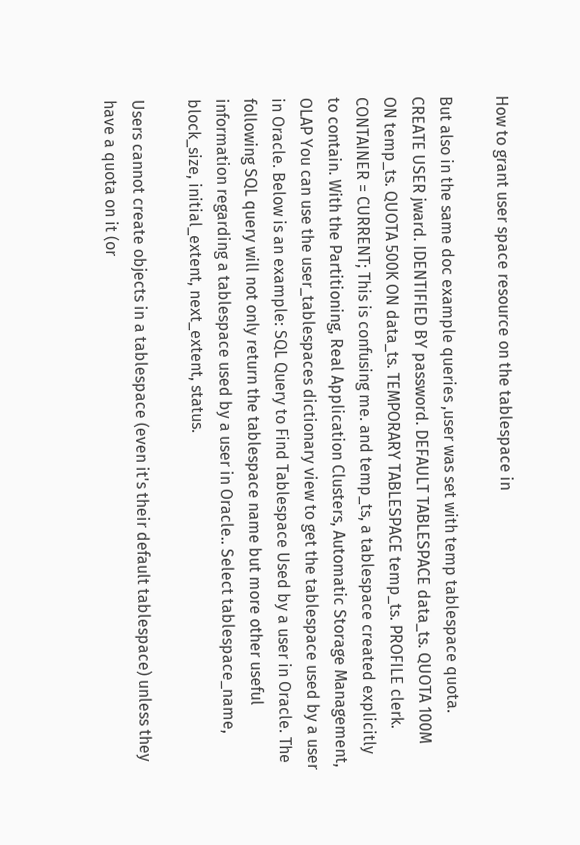How to grant user space resource on the tablespace in

But also in the same doc example queries ,user was set with temp tablespace quota. CREATE USER jward. IDENTIFIED BY password. DEFAULT TABLESPACE data_ts. QUOTA 100M ON temp_ts. QUOTA 500K ON data_ts. TEMPORARY TABLESPACE temp_ts. PROFILE clerk. CONTAINER = CURRENT; This is confusing me. and temp_ts, a tablespace created explicitly to contain. With the Partitioning, Real Application Clusters, Automatic Storage Management, OLAP You can use the user_tablespaces dictionary view to get the tablespace used by a user in Oracle. Below is an example: SQL Query to Find Tablespace Used by a user in Oracle. The following SQL query will not only return the tablespace name but more other useful information regarding a tablespace used by a user in Oracle.. Select tablespace_name, block_size, initial_extent, next_extent, status.

Users cannot create objects in a tablespace (even it's their default tablespace) unless they have a quota on it (or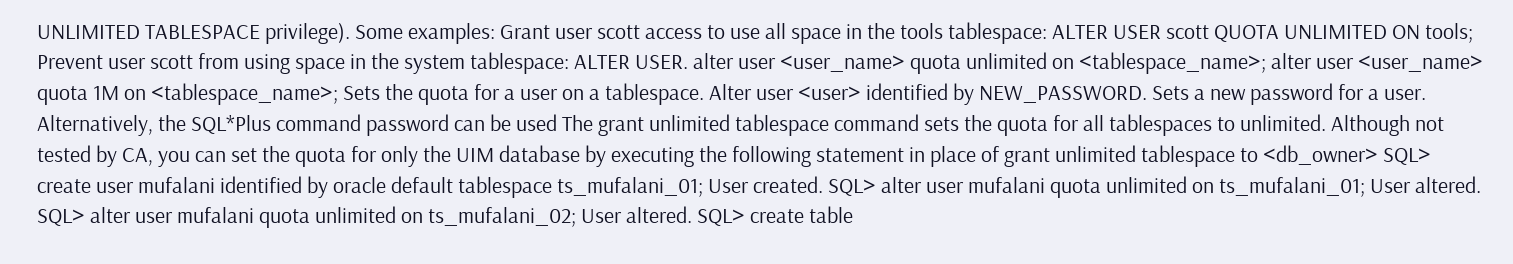UNLIMITED TABLESPACE privilege). Some examples: Grant user scott access to use all space in the tools tablespace: ALTER USER scott QUOTA UNLIMITED ON tools; Prevent user scott from using space in the system tablespace: ALTER USER. alter user <user_name> quota unlimited on <tablespace_name>; alter user <user_name> quota 1M on <tablespace_name>; Sets the quota for a user on a tablespace. Alter user <user> identified by NEW_PASSWORD. Sets a new password for a user. Alternatively, the SQL*Plus command password can be used The grant unlimited tablespace command sets the quota for all tablespaces to unlimited. Although not tested by CA, you can set the quota for only the UIM database by executing the following statement in place of grant unlimited tablespace to <db_owner> SQL> create user mufalani identified by oracle default tablespace ts_mufalani_01; User created. SQL> alter user mufalani quota unlimited on ts_mufalani_01; User altered. SQL> alter user mufalani quota unlimited on ts_mufalani_02; User altered. SQL> create table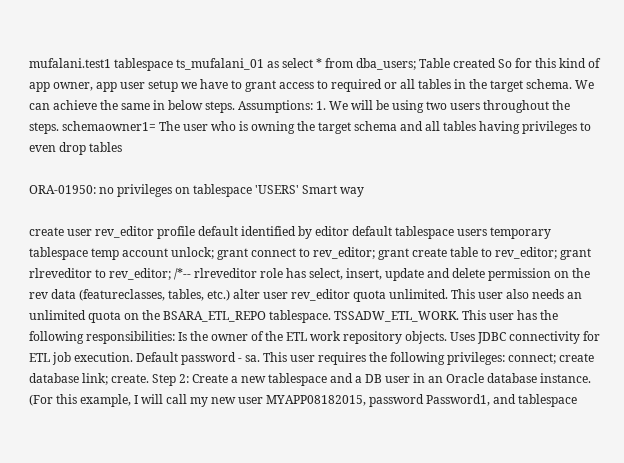mufalani.test1 tablespace ts_mufalani_01 as select * from dba_users; Table created So for this kind of app owner, app user setup we have to grant access to required or all tables in the target schema. We can achieve the same in below steps. Assumptions: 1. We will be using two users throughout the steps. schemaowner1= The user who is owning the target schema and all tables having privileges to even drop tables

ORA-01950: no privileges on tablespace 'USERS' Smart way

create user rev_editor profile default identified by editor default tablespace users temporary tablespace temp account unlock; grant connect to rev_editor; grant create table to rev_editor; grant rlreveditor to rev_editor; /*-- rlreveditor role has select, insert, update and delete permission on the rev data (featureclasses, tables, etc.) alter user rev_editor quota unlimited. This user also needs an unlimited quota on the BSARA_ETL_REPO tablespace. TSSADW_ETL_WORK. This user has the following responsibilities: Is the owner of the ETL work repository objects. Uses JDBC connectivity for ETL job execution. Default password - sa. This user requires the following privileges: connect; create database link; create. Step 2: Create a new tablespace and a DB user in an Oracle database instance. (For this example, I will call my new user MYAPP08182015, password Password1, and tablespace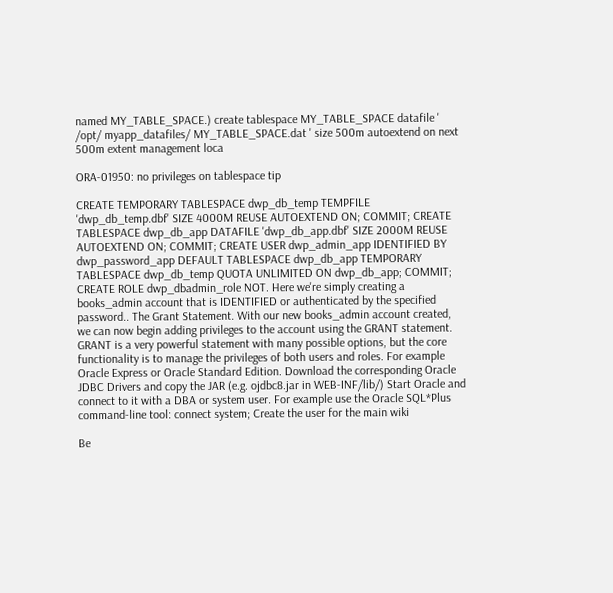named MY_TABLE_SPACE.) create tablespace MY_TABLE_SPACE datafile ' /opt/ myapp_datafiles/ MY_TABLE_SPACE.dat ' size 500m autoextend on next 500m extent management loca

ORA-01950: no privileges on tablespace tip

CREATE TEMPORARY TABLESPACE dwp_db_temp TEMPFILE 'dwp_db_temp.dbf' SIZE 4000M REUSE AUTOEXTEND ON; COMMIT; CREATE TABLESPACE dwp_db_app DATAFILE 'dwp_db_app.dbf' SIZE 2000M REUSE AUTOEXTEND ON; COMMIT; CREATE USER dwp_admin_app IDENTIFIED BY dwp_password_app DEFAULT TABLESPACE dwp_db_app TEMPORARY TABLESPACE dwp_db_temp QUOTA UNLIMITED ON dwp_db_app; COMMIT; CREATE ROLE dwp_dbadmin_role NOT. Here we're simply creating a books_admin account that is IDENTIFIED or authenticated by the specified password.. The Grant Statement. With our new books_admin account created, we can now begin adding privileges to the account using the GRANT statement. GRANT is a very powerful statement with many possible options, but the core functionality is to manage the privileges of both users and roles. For example Oracle Express or Oracle Standard Edition. Download the corresponding Oracle JDBC Drivers and copy the JAR (e.g. ojdbc8.jar in WEB-INF/lib/) Start Oracle and connect to it with a DBA or system user. For example use the Oracle SQL*Plus command-line tool: connect system; Create the user for the main wiki

Be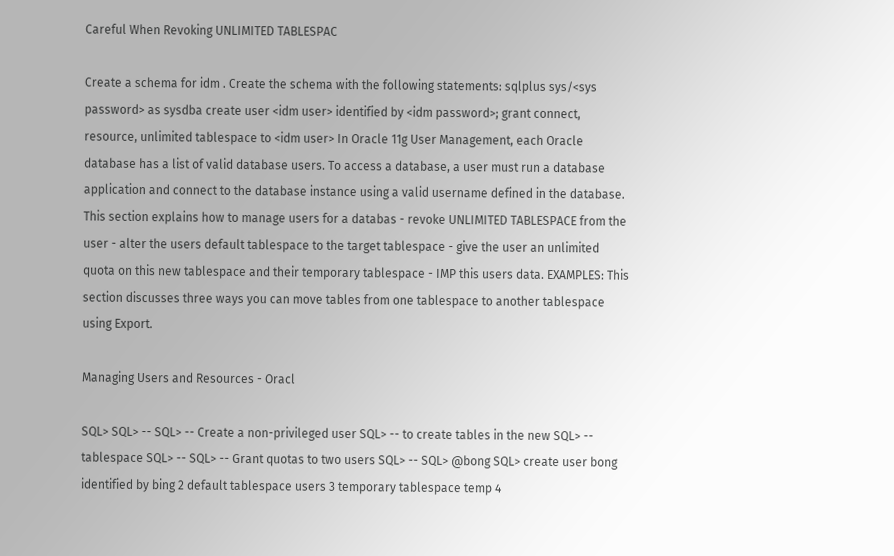Careful When Revoking UNLIMITED TABLESPAC

Create a schema for idm . Create the schema with the following statements: sqlplus sys/<sys password> as sysdba create user <idm user> identified by <idm password>; grant connect, resource, unlimited tablespace to <idm user> In Oracle 11g User Management, each Oracle database has a list of valid database users. To access a database, a user must run a database application and connect to the database instance using a valid username defined in the database. This section explains how to manage users for a databas - revoke UNLIMITED TABLESPACE from the user - alter the users default tablespace to the target tablespace - give the user an unlimited quota on this new tablespace and their temporary tablespace - IMP this users data. EXAMPLES: This section discusses three ways you can move tables from one tablespace to another tablespace using Export.

Managing Users and Resources - Oracl

SQL> SQL> -- SQL> -- Create a non-privileged user SQL> -- to create tables in the new SQL> -- tablespace SQL> -- SQL> -- Grant quotas to two users SQL> -- SQL> @bong SQL> create user bong identified by bing 2 default tablespace users 3 temporary tablespace temp 4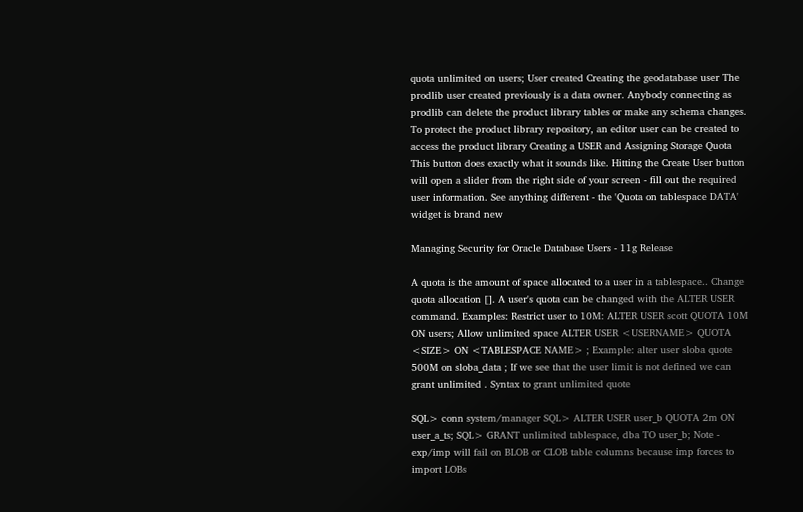quota unlimited on users; User created Creating the geodatabase user The prodlib user created previously is a data owner. Anybody connecting as prodlib can delete the product library tables or make any schema changes. To protect the product library repository, an editor user can be created to access the product library Creating a USER and Assigning Storage Quota This button does exactly what it sounds like. Hitting the Create User button will open a slider from the right side of your screen - fill out the required user information. See anything different - the 'Quota on tablespace DATA' widget is brand new

Managing Security for Oracle Database Users - 11g Release

A quota is the amount of space allocated to a user in a tablespace.. Change quota allocation []. A user's quota can be changed with the ALTER USER command. Examples: Restrict user to 10M: ALTER USER scott QUOTA 10M ON users; Allow unlimited space ALTER USER <USERNAME> QUOTA <SIZE> ON <TABLESPACE NAME> ; Example: alter user sloba quote 500M on sloba_data ; If we see that the user limit is not defined we can grant unlimited . Syntax to grant unlimited quote

SQL> conn system/manager SQL> ALTER USER user_b QUOTA 2m ON user_a_ts; SQL> GRANT unlimited tablespace, dba TO user_b; Note - exp/imp will fail on BLOB or CLOB table columns because imp forces to import LOBs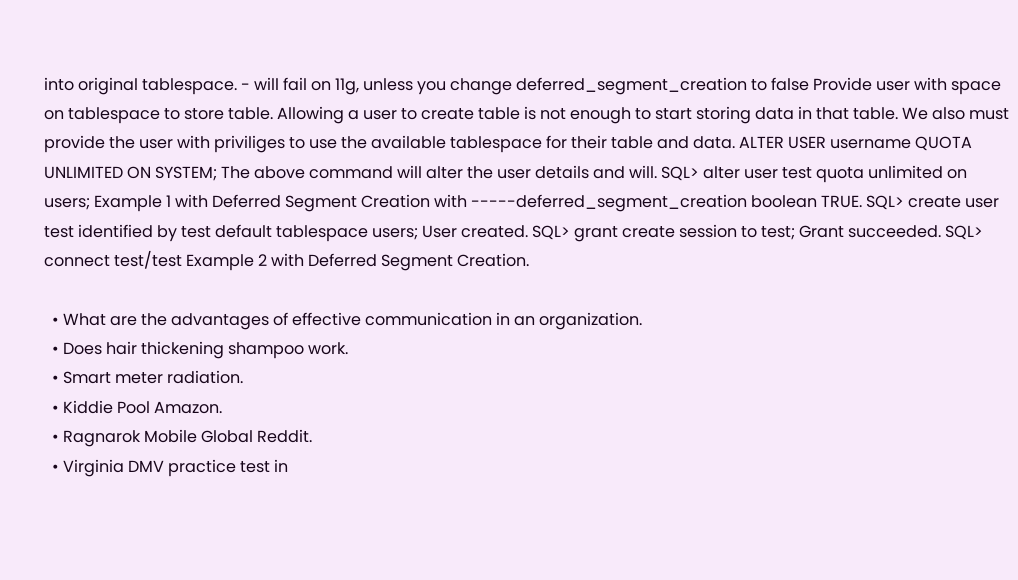into original tablespace. - will fail on 11g, unless you change deferred_segment_creation to false Provide user with space on tablespace to store table. Allowing a user to create table is not enough to start storing data in that table. We also must provide the user with priviliges to use the available tablespace for their table and data. ALTER USER username QUOTA UNLIMITED ON SYSTEM; The above command will alter the user details and will. SQL> alter user test quota unlimited on users; Example 1 with Deferred Segment Creation with -----deferred_segment_creation boolean TRUE. SQL> create user test identified by test default tablespace users; User created. SQL> grant create session to test; Grant succeeded. SQL> connect test/test Example 2 with Deferred Segment Creation.

  • What are the advantages of effective communication in an organization.
  • Does hair thickening shampoo work.
  • Smart meter radiation.
  • Kiddie Pool Amazon.
  • Ragnarok Mobile Global Reddit.
  • Virginia DMV practice test in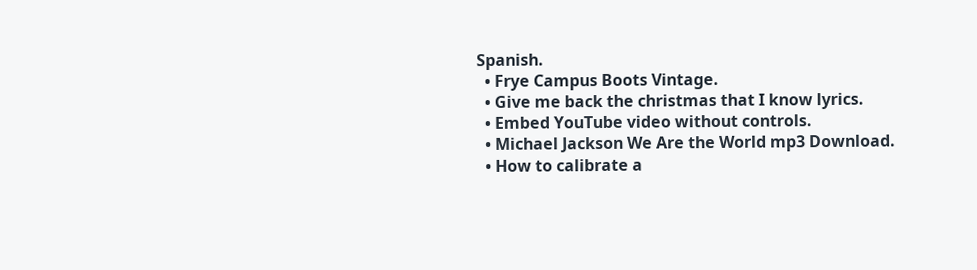Spanish.
  • Frye Campus Boots Vintage.
  • Give me back the christmas that I know lyrics.
  • Embed YouTube video without controls.
  • Michael Jackson We Are the World mp3 Download.
  • How to calibrate a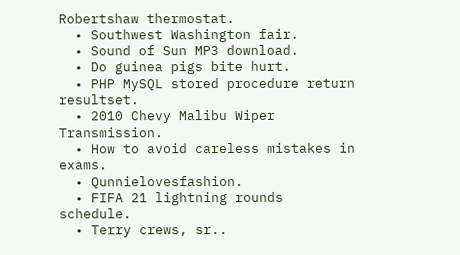Robertshaw thermostat.
  • Southwest Washington fair.
  • Sound of Sun MP3 download.
  • Do guinea pigs bite hurt.
  • PHP MySQL stored procedure return resultset.
  • 2010 Chevy Malibu Wiper Transmission.
  • How to avoid careless mistakes in exams.
  • Qunnielovesfashion.
  • FIFA 21 lightning rounds schedule.
  • Terry crews, sr..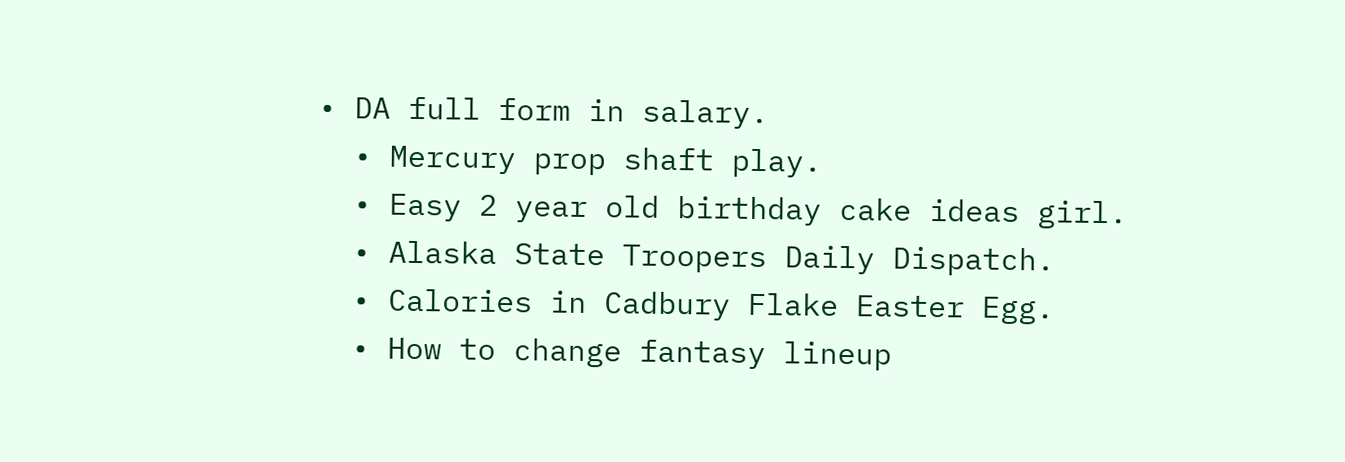• DA full form in salary.
  • Mercury prop shaft play.
  • Easy 2 year old birthday cake ideas girl.
  • Alaska State Troopers Daily Dispatch.
  • Calories in Cadbury Flake Easter Egg.
  • How to change fantasy lineup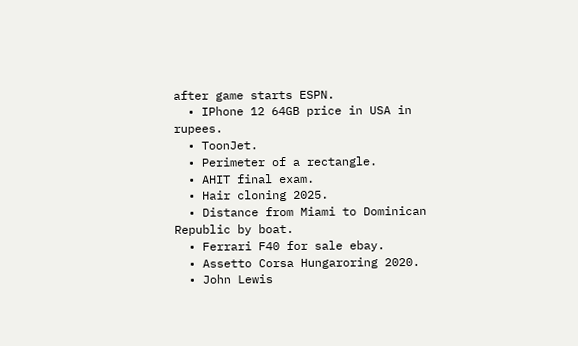after game starts ESPN.
  • IPhone 12 64GB price in USA in rupees.
  • ToonJet.
  • Perimeter of a rectangle.
  • AHIT final exam.
  • Hair cloning 2025.
  • Distance from Miami to Dominican Republic by boat.
  • Ferrari F40 for sale ebay.
  • Assetto Corsa Hungaroring 2020.
  • John Lewis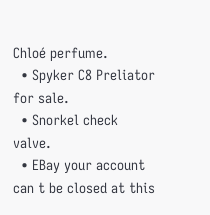Chloé perfume.
  • Spyker C8 Preliator for sale.
  • Snorkel check valve.
  • EBay your account can t be closed at this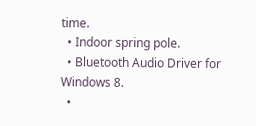time.
  • Indoor spring pole.
  • Bluetooth Audio Driver for Windows 8.
  •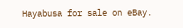Hayabusa for sale on eBay.